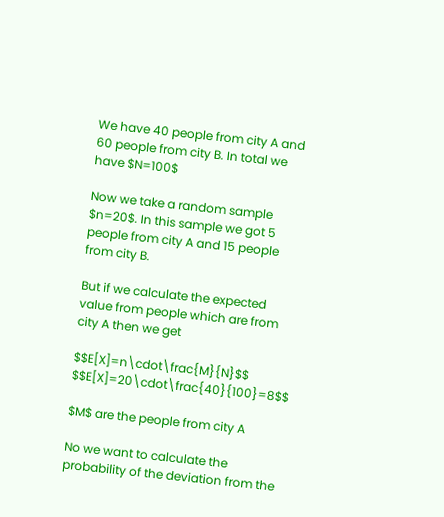We have 40 people from city A and 60 people from city B. In total we have $N=100$

Now we take a random sample $n=20$. In this sample we got 5 people from city A and 15 people from city B.

But if we calculate the expected value from people which are from city A then we get

$$E[X]=n\cdot\frac{M}{N}$$ $$E[X]=20\cdot\frac{40}{100}=8$$

$M$ are the people from city A

No we want to calculate the probability of the deviation from the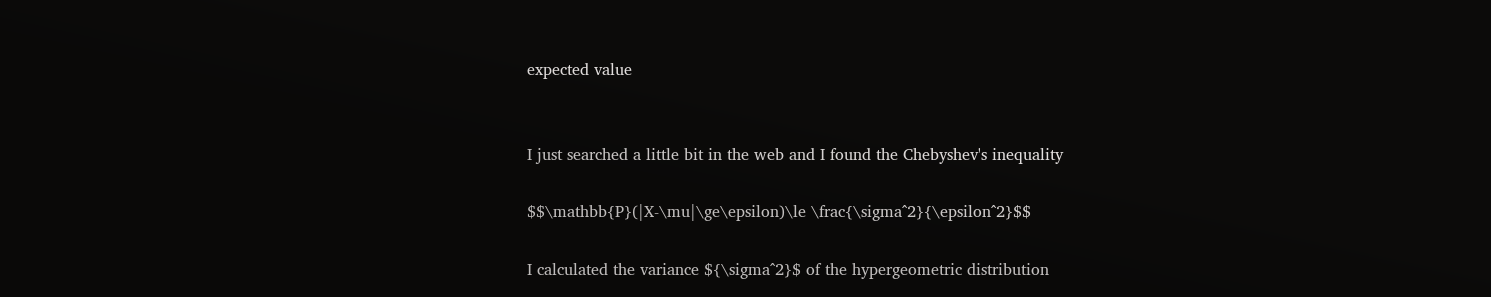expected value


I just searched a little bit in the web and I found the Chebyshev's inequality

$$\mathbb{P}(|X-\mu|\ge\epsilon)\le \frac{\sigma^2}{\epsilon^2}$$

I calculated the variance ${\sigma^2}$ of the hypergeometric distribution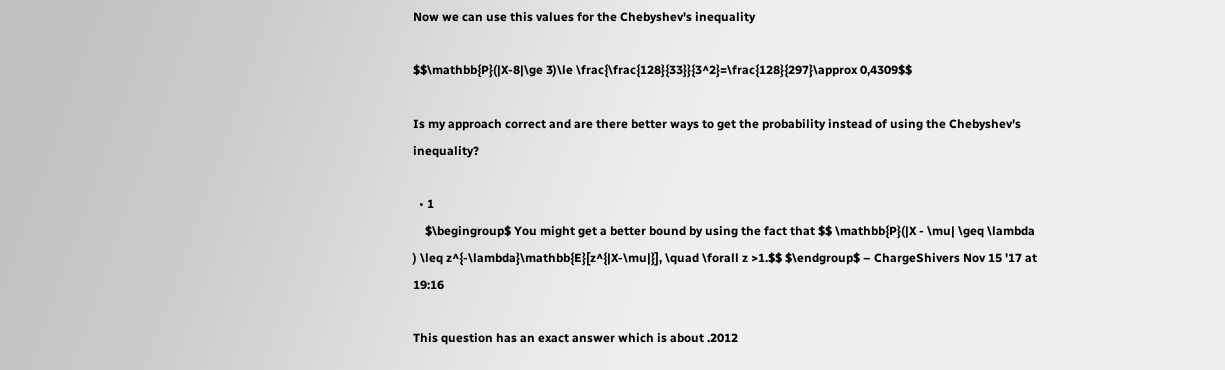Now we can use this values for the Chebyshev's inequality

$$\mathbb{P}(|X-8|\ge 3)\le \frac{\frac{128}{33}}{3^2}=\frac{128}{297}\approx 0,4309$$

Is my approach correct and are there better ways to get the probability instead of using the Chebyshev's inequality?

  • 1
    $\begingroup$ You might get a better bound by using the fact that $$ \mathbb{P}(|X - \mu| \geq \lambda ) \leq z^{-\lambda}\mathbb{E}[z^{|X-\mu|}], \quad \forall z >1.$$ $\endgroup$ – ChargeShivers Nov 15 '17 at 19:16

This question has an exact answer which is about .2012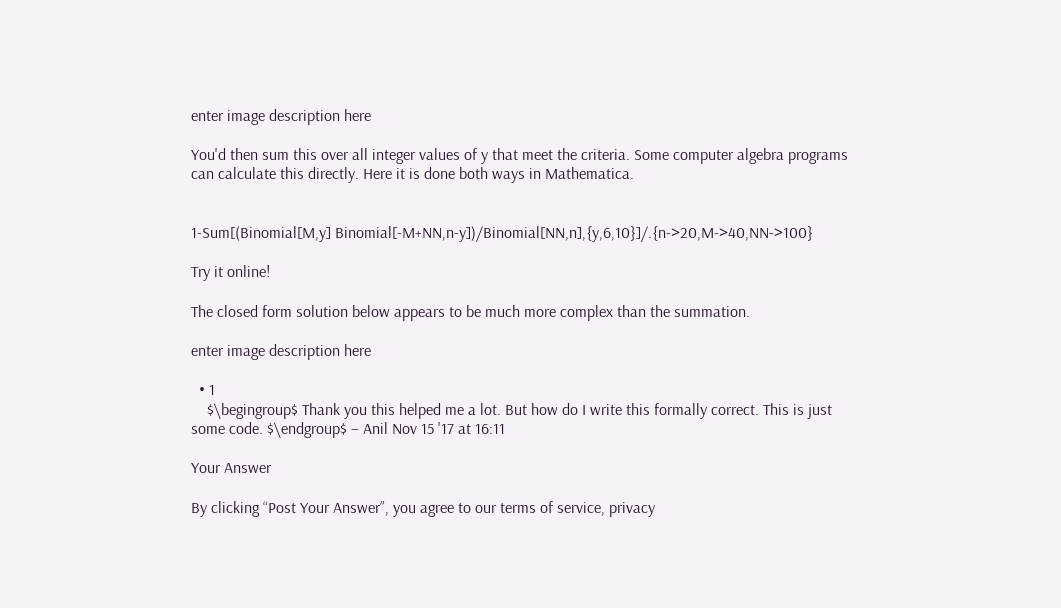enter image description here

You'd then sum this over all integer values of y that meet the criteria. Some computer algebra programs can calculate this directly. Here it is done both ways in Mathematica.


1-Sum[(Binomial[M,y] Binomial[-M+NN,n-y])/Binomial[NN,n],{y,6,10}]/.{n->20,M->40,NN->100}

Try it online!

The closed form solution below appears to be much more complex than the summation.

enter image description here

  • 1
    $\begingroup$ Thank you this helped me a lot. But how do I write this formally correct. This is just some code. $\endgroup$ – Anil Nov 15 '17 at 16:11

Your Answer

By clicking “Post Your Answer”, you agree to our terms of service, privacy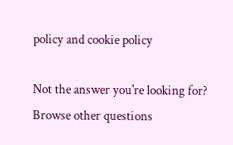policy and cookie policy

Not the answer you're looking for? Browse other questions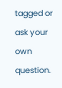tagged or ask your own question.